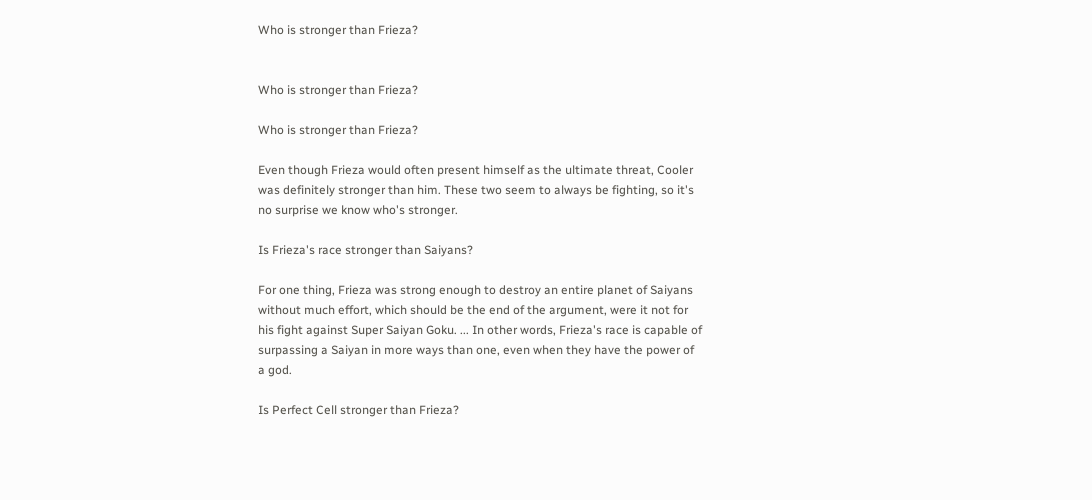Who is stronger than Frieza?


Who is stronger than Frieza?

Who is stronger than Frieza?

Even though Frieza would often present himself as the ultimate threat, Cooler was definitely stronger than him. These two seem to always be fighting, so it's no surprise we know who's stronger.

Is Frieza's race stronger than Saiyans?

For one thing, Frieza was strong enough to destroy an entire planet of Saiyans without much effort, which should be the end of the argument, were it not for his fight against Super Saiyan Goku. ... In other words, Frieza's race is capable of surpassing a Saiyan in more ways than one, even when they have the power of a god.

Is Perfect Cell stronger than Frieza?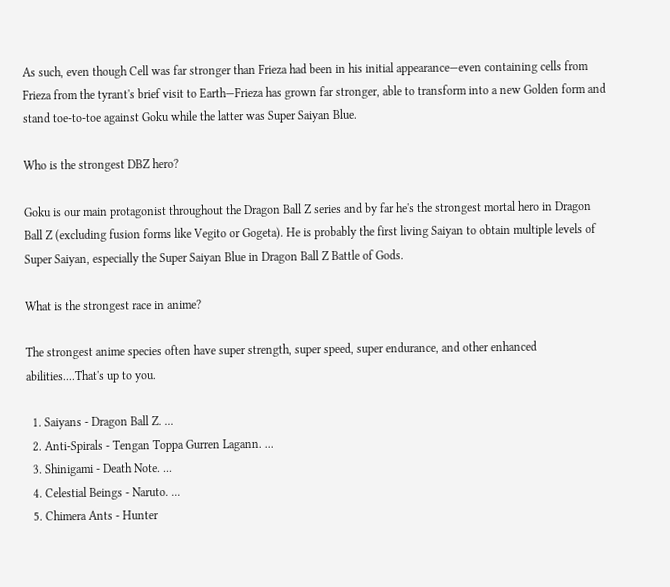As such, even though Cell was far stronger than Frieza had been in his initial appearance—even containing cells from Frieza from the tyrant's brief visit to Earth—Frieza has grown far stronger, able to transform into a new Golden form and stand toe-to-toe against Goku while the latter was Super Saiyan Blue.

Who is the strongest DBZ hero?

Goku is our main protagonist throughout the Dragon Ball Z series and by far he's the strongest mortal hero in Dragon Ball Z (excluding fusion forms like Vegito or Gogeta). He is probably the first living Saiyan to obtain multiple levels of Super Saiyan, especially the Super Saiyan Blue in Dragon Ball Z Battle of Gods.

What is the strongest race in anime?

The strongest anime species often have super strength, super speed, super endurance, and other enhanced abilities....That's up to you.

  1. Saiyans - Dragon Ball Z. ...
  2. Anti-Spirals - Tengan Toppa Gurren Lagann. ...
  3. Shinigami - Death Note. ...
  4. Celestial Beings - Naruto. ...
  5. Chimera Ants - Hunter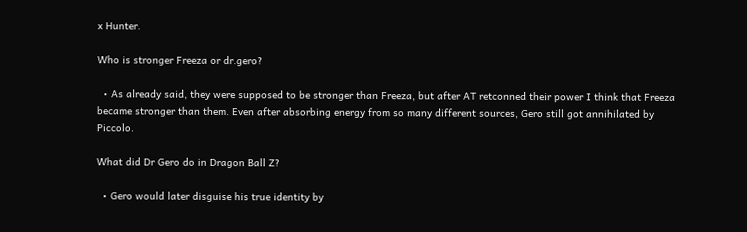x Hunter.

Who is stronger Freeza or dr.gero?

  • As already said, they were supposed to be stronger than Freeza, but after AT retconned their power I think that Freeza became stronger than them. Even after absorbing energy from so many different sources, Gero still got annihilated by Piccolo.

What did Dr Gero do in Dragon Ball Z?

  • Gero would later disguise his true identity by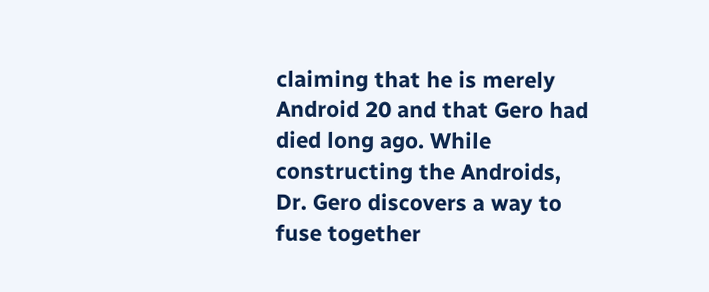claiming that he is merely Android 20 and that Gero had died long ago. While constructing the Androids, Dr. Gero discovers a way to fuse together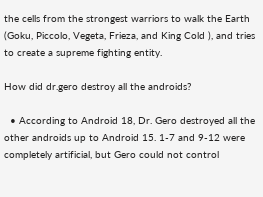the cells from the strongest warriors to walk the Earth (Goku, Piccolo, Vegeta, Frieza, and King Cold ), and tries to create a supreme fighting entity.

How did dr.gero destroy all the androids?

  • According to Android 18, Dr. Gero destroyed all the other androids up to Android 15. 1-7 and 9-12 were completely artificial, but Gero could not control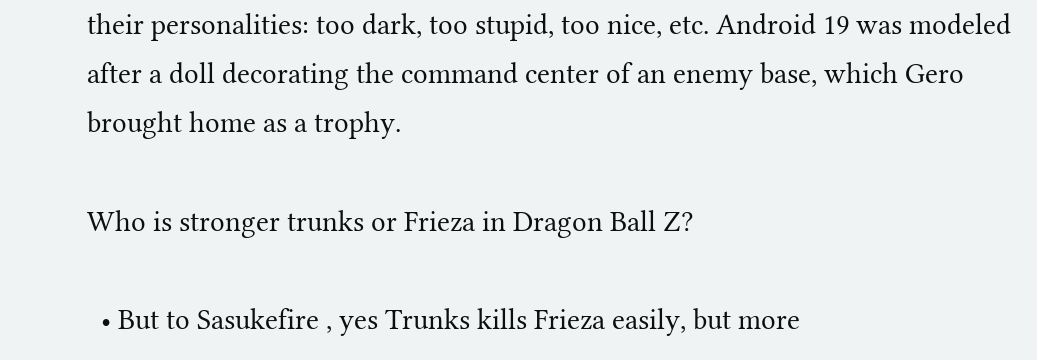their personalities: too dark, too stupid, too nice, etc. Android 19 was modeled after a doll decorating the command center of an enemy base, which Gero brought home as a trophy.

Who is stronger trunks or Frieza in Dragon Ball Z?

  • But to Sasukefire , yes Trunks kills Frieza easily, but more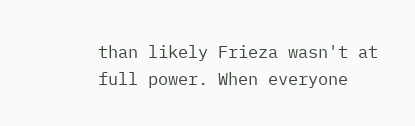than likely Frieza wasn't at full power. When everyone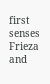first senses Frieza and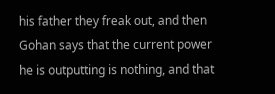his father they freak out, and then Gohan says that the current power he is outputting is nothing, and that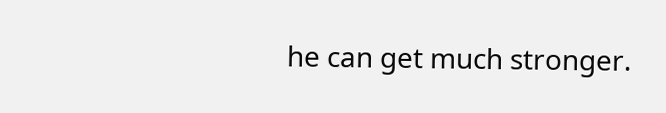he can get much stronger.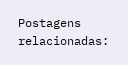Postagens relacionadas: